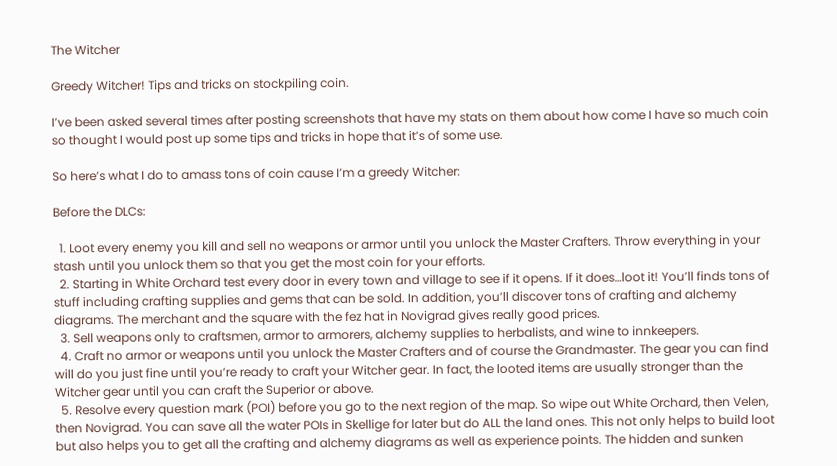The Witcher

Greedy Witcher! Tips and tricks on stockpiling coin.

I’ve been asked several times after posting screenshots that have my stats on them about how come I have so much coin so thought I would post up some tips and tricks in hope that it’s of some use.

So here’s what I do to amass tons of coin cause I’m a greedy Witcher:

Before the DLCs:

  1. Loot every enemy you kill and sell no weapons or armor until you unlock the Master Crafters. Throw everything in your stash until you unlock them so that you get the most coin for your efforts.
  2. Starting in White Orchard test every door in every town and village to see if it opens. If it does…loot it! You’ll finds tons of stuff including crafting supplies and gems that can be sold. In addition, you’ll discover tons of crafting and alchemy diagrams. The merchant and the square with the fez hat in Novigrad gives really good prices.
  3. Sell weapons only to craftsmen, armor to armorers, alchemy supplies to herbalists, and wine to innkeepers.
  4. Craft no armor or weapons until you unlock the Master Crafters and of course the Grandmaster. The gear you can find will do you just fine until you’re ready to craft your Witcher gear. In fact, the looted items are usually stronger than the Witcher gear until you can craft the Superior or above.
  5. Resolve every question mark (POI) before you go to the next region of the map. So wipe out White Orchard, then Velen, then Novigrad. You can save all the water POIs in Skellige for later but do ALL the land ones. This not only helps to build loot but also helps you to get all the crafting and alchemy diagrams as well as experience points. The hidden and sunken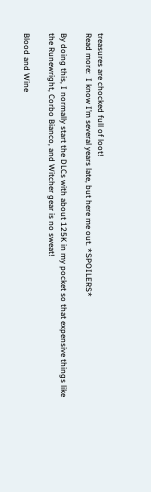treasures are chocked full of loot!
Read more:  I know I’m several years late, but here me out. *SPOILERS*

By doing this, I normally start the DLCs with about 125K in my pocket so that expensive things like the Runewright, Corbo Bianco, and Witcher gear is no sweat!

Blood and Wine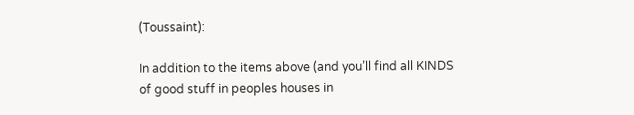(Toussaint):

In addition to the items above (and you’ll find all KINDS of good stuff in peoples houses in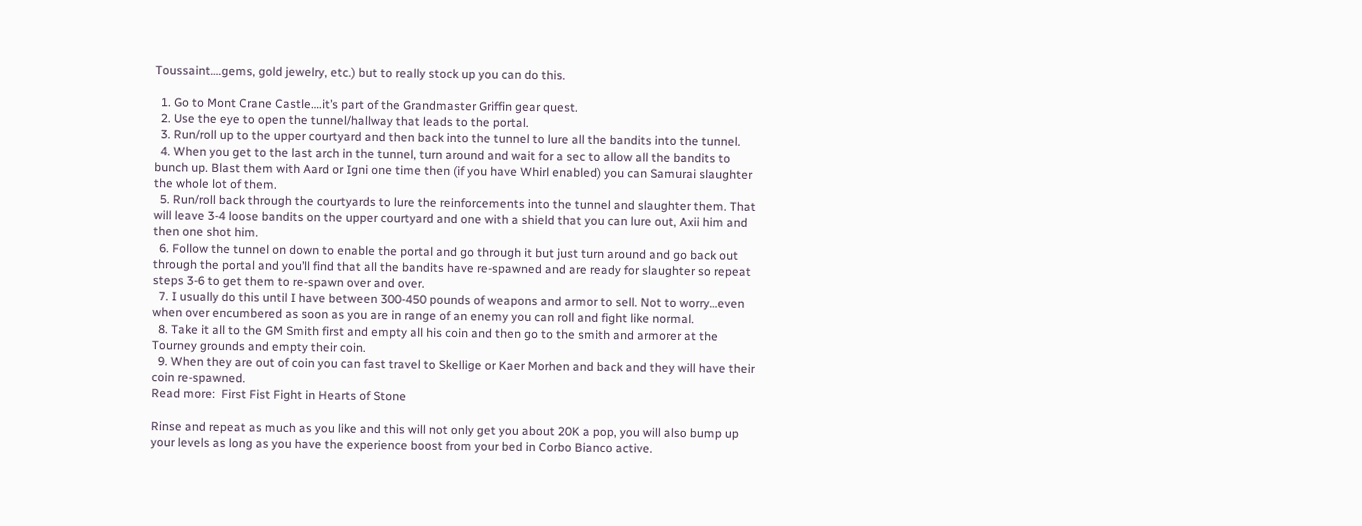Toussaint….gems, gold jewelry, etc.) but to really stock up you can do this.

  1. Go to Mont Crane Castle….it’s part of the Grandmaster Griffin gear quest.
  2. Use the eye to open the tunnel/hallway that leads to the portal.
  3. Run/roll up to the upper courtyard and then back into the tunnel to lure all the bandits into the tunnel.
  4. When you get to the last arch in the tunnel, turn around and wait for a sec to allow all the bandits to bunch up. Blast them with Aard or Igni one time then (if you have Whirl enabled) you can Samurai slaughter the whole lot of them.
  5. Run/roll back through the courtyards to lure the reinforcements into the tunnel and slaughter them. That will leave 3-4 loose bandits on the upper courtyard and one with a shield that you can lure out, Axii him and then one shot him.
  6. Follow the tunnel on down to enable the portal and go through it but just turn around and go back out through the portal and you’ll find that all the bandits have re-spawned and are ready for slaughter so repeat steps 3-6 to get them to re-spawn over and over.
  7. I usually do this until I have between 300-450 pounds of weapons and armor to sell. Not to worry…even when over encumbered as soon as you are in range of an enemy you can roll and fight like normal.
  8. Take it all to the GM Smith first and empty all his coin and then go to the smith and armorer at the Tourney grounds and empty their coin.
  9. When they are out of coin you can fast travel to Skellige or Kaer Morhen and back and they will have their coin re-spawned.
Read more:  First Fist Fight in Hearts of Stone

Rinse and repeat as much as you like and this will not only get you about 20K a pop, you will also bump up your levels as long as you have the experience boost from your bed in Corbo Bianco active.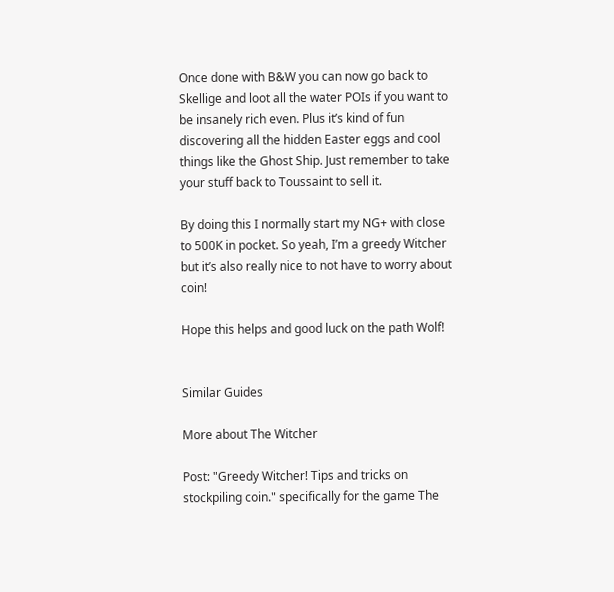Once done with B&W you can now go back to Skellige and loot all the water POIs if you want to be insanely rich even. Plus it’s kind of fun discovering all the hidden Easter eggs and cool things like the Ghost Ship. Just remember to take your stuff back to Toussaint to sell it.

By doing this I normally start my NG+ with close to 500K in pocket. So yeah, I’m a greedy Witcher but it’s also really nice to not have to worry about coin!

Hope this helps and good luck on the path Wolf!


Similar Guides

More about The Witcher

Post: "Greedy Witcher! Tips and tricks on stockpiling coin." specifically for the game The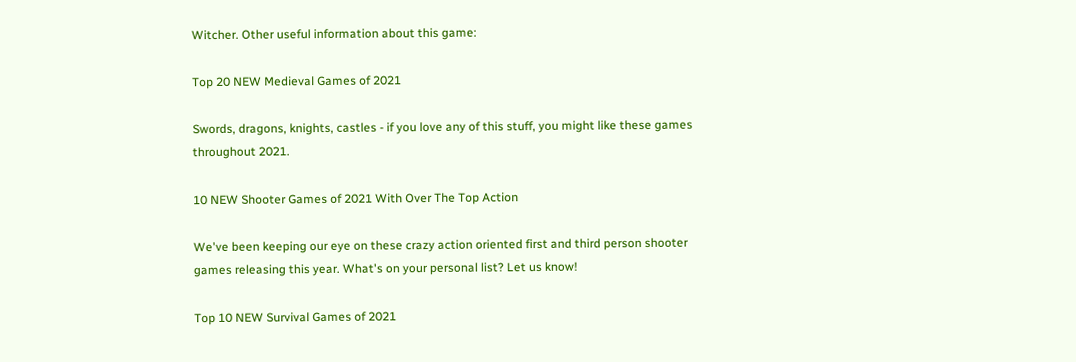Witcher. Other useful information about this game:

Top 20 NEW Medieval Games of 2021

Swords, dragons, knights, castles - if you love any of this stuff, you might like these games throughout 2021.

10 NEW Shooter Games of 2021 With Over The Top Action

We've been keeping our eye on these crazy action oriented first and third person shooter games releasing this year. What's on your personal list? Let us know!

Top 10 NEW Survival Games of 2021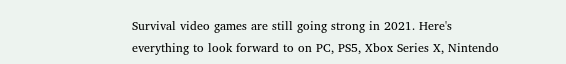Survival video games are still going strong in 2021. Here's everything to look forward to on PC, PS5, Xbox Series X, Nintendo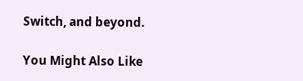Switch, and beyond.

You Might Also Like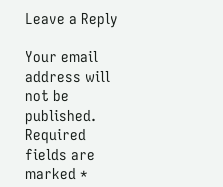Leave a Reply

Your email address will not be published. Required fields are marked *